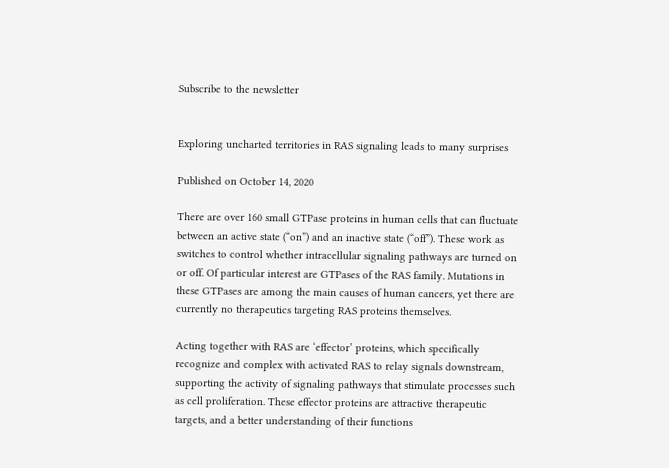Subscribe to the newsletter


Exploring uncharted territories in RAS signaling leads to many surprises

Published on October 14, 2020

There are over 160 small GTPase proteins in human cells that can fluctuate between an active state (“on”) and an inactive state (“off”). These work as switches to control whether intracellular signaling pathways are turned on or off. Of particular interest are GTPases of the RAS family. Mutations in these GTPases are among the main causes of human cancers, yet there are currently no therapeutics targeting RAS proteins themselves.

Acting together with RAS are ‘effector’ proteins, which specifically recognize and complex with activated RAS to relay signals downstream, supporting the activity of signaling pathways that stimulate processes such as cell proliferation. These effector proteins are attractive therapeutic targets, and a better understanding of their functions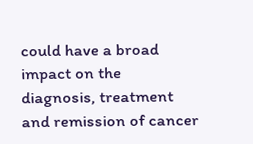could have a broad impact on the diagnosis, treatment and remission of cancer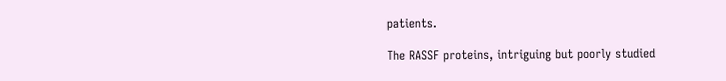patients.

The RASSF proteins, intriguing but poorly studied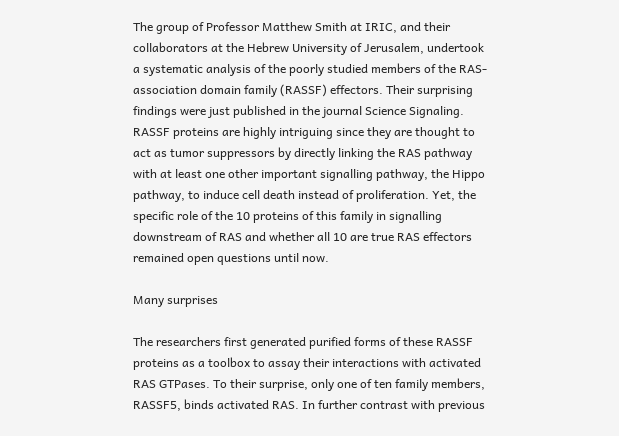The group of Professor Matthew Smith at IRIC, and their collaborators at the Hebrew University of Jerusalem, undertook a systematic analysis of the poorly studied members of the RAS-association domain family (RASSF) effectors. Their surprising findings were just published in the journal Science Signaling. RASSF proteins are highly intriguing since they are thought to act as tumor suppressors by directly linking the RAS pathway with at least one other important signalling pathway, the Hippo pathway, to induce cell death instead of proliferation. Yet, the specific role of the 10 proteins of this family in signalling downstream of RAS and whether all 10 are true RAS effectors remained open questions until now.

Many surprises

The researchers first generated purified forms of these RASSF proteins as a toolbox to assay their interactions with activated RAS GTPases. To their surprise, only one of ten family members, RASSF5, binds activated RAS. In further contrast with previous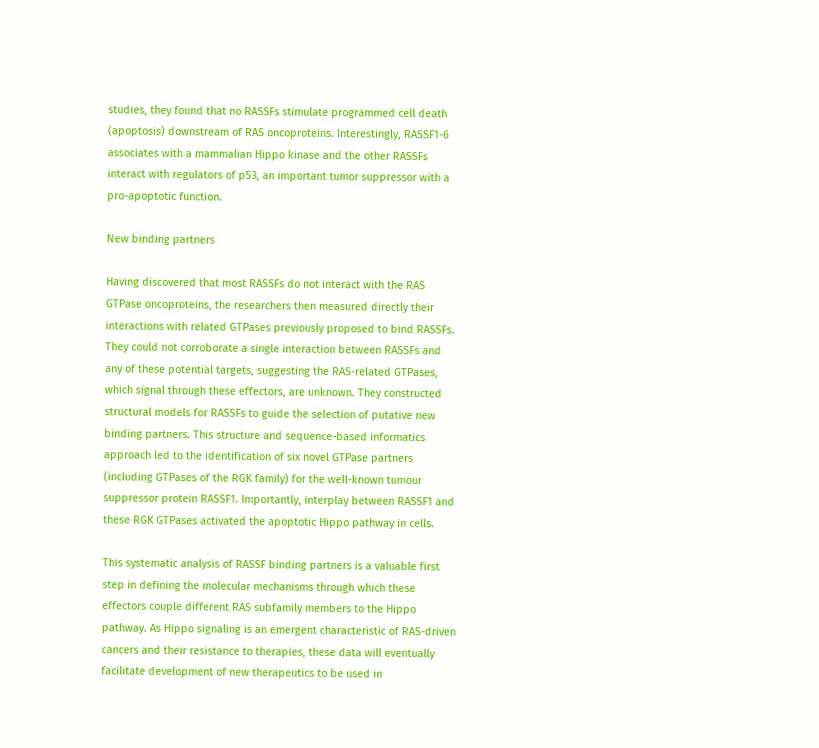studies, they found that no RASSFs stimulate programmed cell death (apoptosis) downstream of RAS oncoproteins. Interestingly, RASSF1-6 associates with a mammalian Hippo kinase and the other RASSFs interact with regulators of p53, an important tumor suppressor with a pro-apoptotic function.

New binding partners

Having discovered that most RASSFs do not interact with the RAS GTPase oncoproteins, the researchers then measured directly their interactions with related GTPases previously proposed to bind RASSFs. They could not corroborate a single interaction between RASSFs and any of these potential targets, suggesting the RAS-related GTPases, which signal through these effectors, are unknown. They constructed structural models for RASSFs to guide the selection of putative new binding partners. This structure and sequence-based informatics approach led to the identification of six novel GTPase partners (including GTPases of the RGK family) for the well-known tumour suppressor protein RASSF1. Importantly, interplay between RASSF1 and these RGK GTPases activated the apoptotic Hippo pathway in cells.

This systematic analysis of RASSF binding partners is a valuable first step in defining the molecular mechanisms through which these effectors couple different RAS subfamily members to the Hippo pathway. As Hippo signaling is an emergent characteristic of RAS-driven cancers and their resistance to therapies, these data will eventually facilitate development of new therapeutics to be used in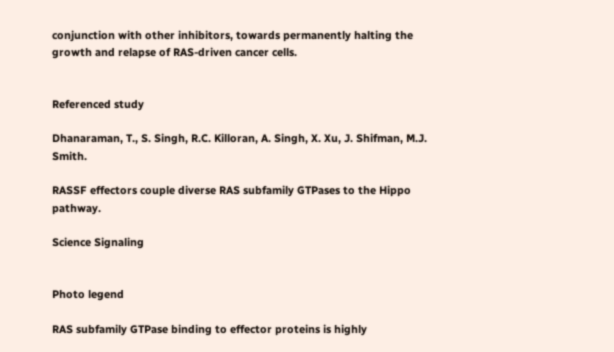conjunction with other inhibitors, towards permanently halting the growth and relapse of RAS-driven cancer cells.


Referenced study

Dhanaraman, T., S. Singh, R.C. Killoran, A. Singh, X. Xu, J. Shifman, M.J. Smith.

RASSF effectors couple diverse RAS subfamily GTPases to the Hippo pathway.

Science Signaling


Photo legend

RAS subfamily GTPase binding to effector proteins is highly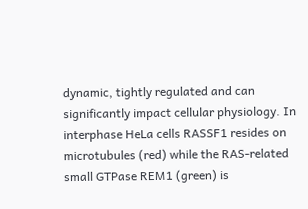dynamic, tightly regulated and can significantly impact cellular physiology. In interphase HeLa cells RASSF1 resides on microtubules (red) while the RAS-related small GTPase REM1 (green) is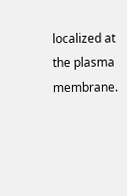localized at the plasma membrane.